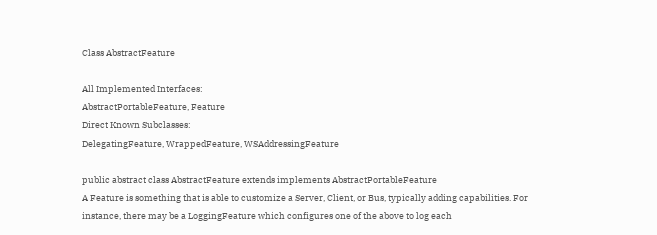Class AbstractFeature

All Implemented Interfaces:
AbstractPortableFeature, Feature
Direct Known Subclasses:
DelegatingFeature, WrappedFeature, WSAddressingFeature

public abstract class AbstractFeature extends implements AbstractPortableFeature
A Feature is something that is able to customize a Server, Client, or Bus, typically adding capabilities. For instance, there may be a LoggingFeature which configures one of the above to log each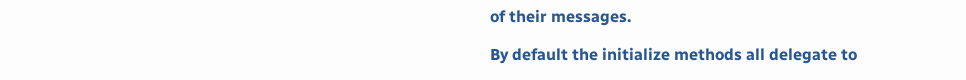of their messages.

By default the initialize methods all delegate to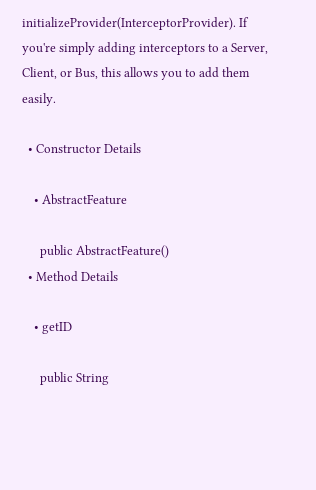initializeProvider(InterceptorProvider). If you're simply adding interceptors to a Server, Client, or Bus, this allows you to add them easily.

  • Constructor Details

    • AbstractFeature

      public AbstractFeature()
  • Method Details

    • getID

      public String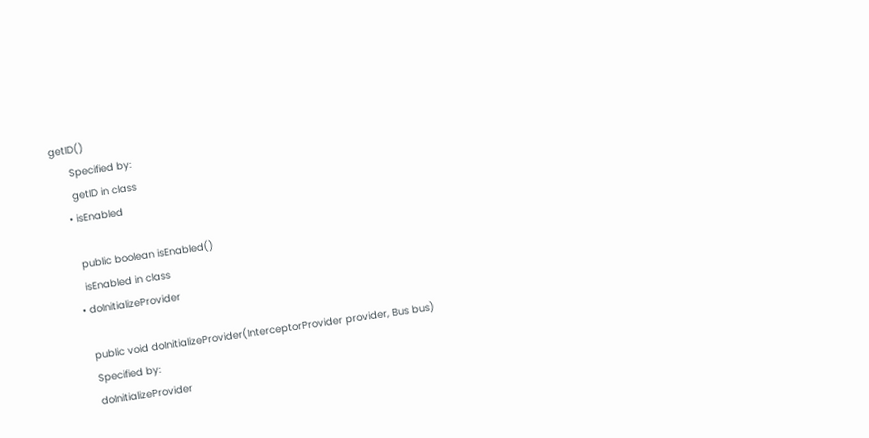getID()
      Specified by:
      getID in class
    • isEnabled

      public boolean isEnabled()
      isEnabled in class
    • doInitializeProvider

      public void doInitializeProvider(InterceptorProvider provider, Bus bus)
      Specified by:
      doInitializeProvider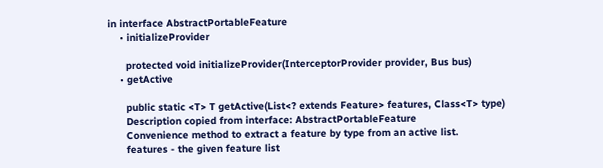in interface AbstractPortableFeature
    • initializeProvider

      protected void initializeProvider(InterceptorProvider provider, Bus bus)
    • getActive

      public static <T> T getActive(List<? extends Feature> features, Class<T> type)
      Description copied from interface: AbstractPortableFeature
      Convenience method to extract a feature by type from an active list.
      features - the given feature list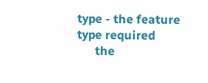type - the feature type required
      the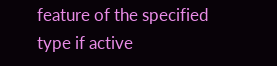feature of the specified type if active